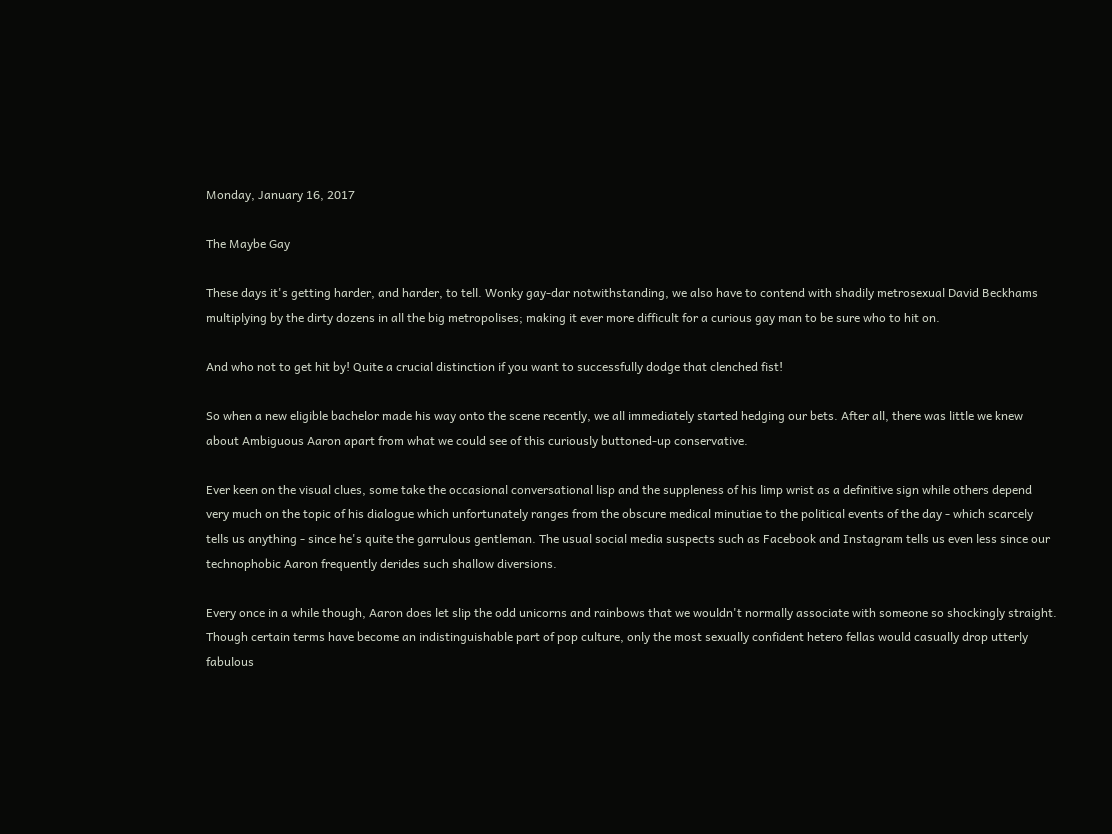Monday, January 16, 2017

The Maybe Gay

These days it's getting harder, and harder, to tell. Wonky gay-dar notwithstanding, we also have to contend with shadily metrosexual David Beckhams multiplying by the dirty dozens in all the big metropolises; making it ever more difficult for a curious gay man to be sure who to hit on.

And who not to get hit by! Quite a crucial distinction if you want to successfully dodge that clenched fist!

So when a new eligible bachelor made his way onto the scene recently, we all immediately started hedging our bets. After all, there was little we knew about Ambiguous Aaron apart from what we could see of this curiously buttoned-up conservative.

Ever keen on the visual clues, some take the occasional conversational lisp and the suppleness of his limp wrist as a definitive sign while others depend very much on the topic of his dialogue which unfortunately ranges from the obscure medical minutiae to the political events of the day - which scarcely tells us anything - since he's quite the garrulous gentleman. The usual social media suspects such as Facebook and Instagram tells us even less since our technophobic Aaron frequently derides such shallow diversions.

Every once in a while though, Aaron does let slip the odd unicorns and rainbows that we wouldn't normally associate with someone so shockingly straight. Though certain terms have become an indistinguishable part of pop culture, only the most sexually confident hetero fellas would casually drop utterly fabulous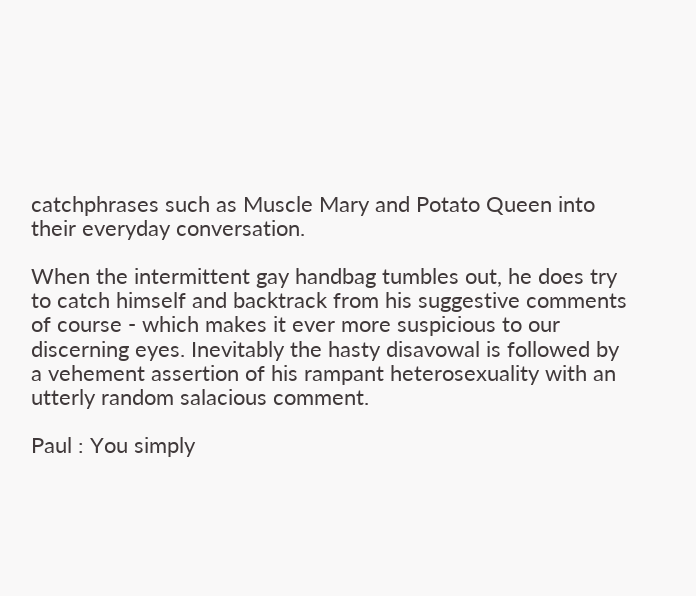catchphrases such as Muscle Mary and Potato Queen into their everyday conversation.

When the intermittent gay handbag tumbles out, he does try to catch himself and backtrack from his suggestive comments of course - which makes it ever more suspicious to our discerning eyes. Inevitably the hasty disavowal is followed by a vehement assertion of his rampant heterosexuality with an utterly random salacious comment.

Paul : You simply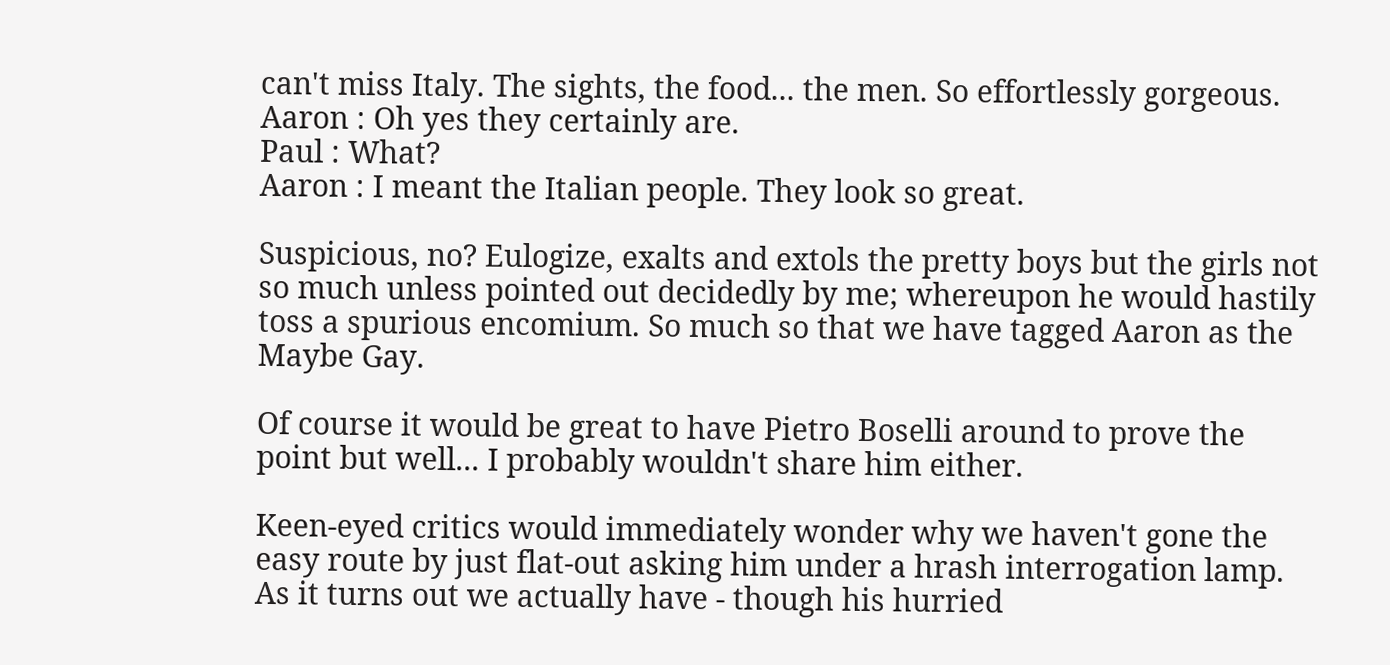can't miss Italy. The sights, the food... the men. So effortlessly gorgeous.
Aaron : Oh yes they certainly are.
Paul : What?
Aaron : I meant the Italian people. They look so great.

Suspicious, no? Eulogize, exalts and extols the pretty boys but the girls not so much unless pointed out decidedly by me; whereupon he would hastily toss a spurious encomium. So much so that we have tagged Aaron as the Maybe Gay.

Of course it would be great to have Pietro Boselli around to prove the point but well... I probably wouldn't share him either.

Keen-eyed critics would immediately wonder why we haven't gone the easy route by just flat-out asking him under a hrash interrogation lamp. As it turns out we actually have - though his hurried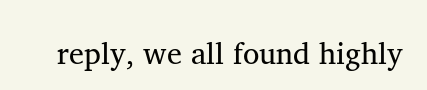reply, we all found highly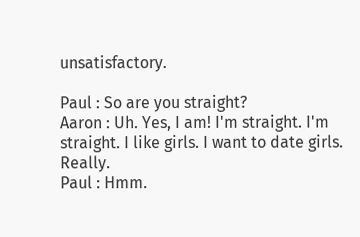unsatisfactory.

Paul : So are you straight?
Aaron : Uh. Yes, I am! I'm straight. I'm straight. I like girls. I want to date girls. Really.
Paul : Hmm.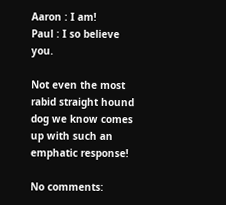Aaron : I am!
Paul : I so believe you.

Not even the most rabid straight hound dog we know comes up with such an emphatic response!

No comments: